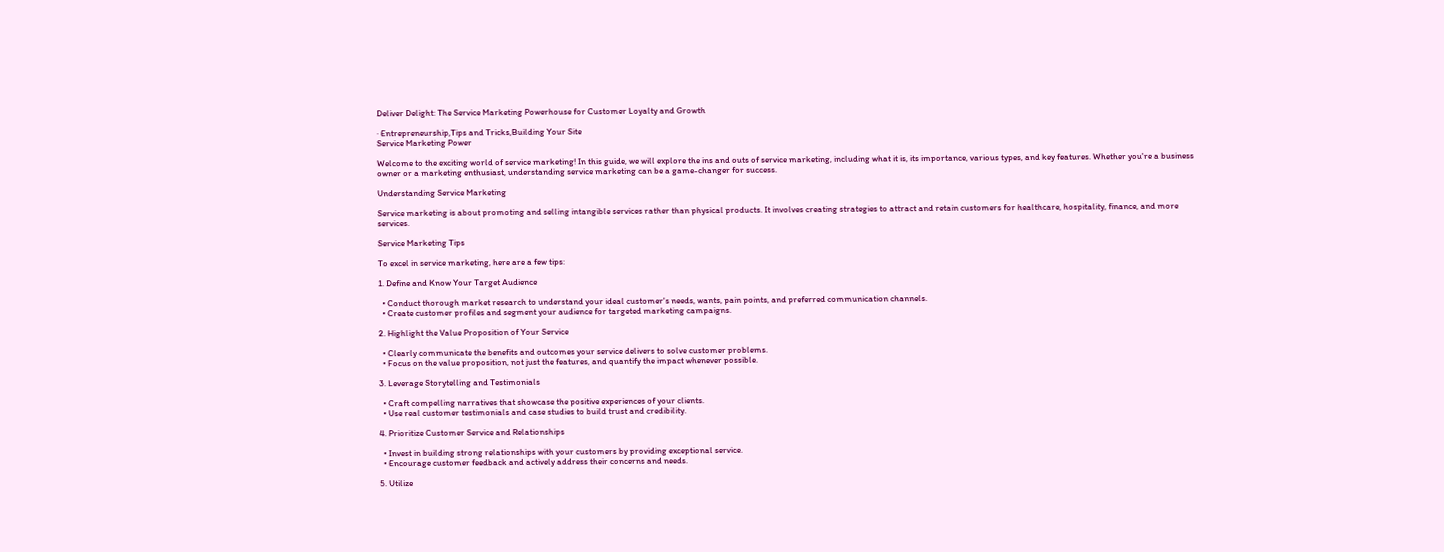Deliver Delight: The Service Marketing Powerhouse for Customer Loyalty and Growth

· Entrepreneurship,Tips and Tricks,Building Your Site
Service Marketing Power

Welcome to the exciting world of service marketing! In this guide, we will explore the ins and outs of service marketing, including what it is, its importance, various types, and key features. Whether you're a business owner or a marketing enthusiast, understanding service marketing can be a game-changer for success.

Understanding Service Marketing

Service marketing is about promoting and selling intangible services rather than physical products. It involves creating strategies to attract and retain customers for healthcare, hospitality, finance, and more services.

Service Marketing Tips

To excel in service marketing, here are a few tips:

1. Define and Know Your Target Audience

  • Conduct thorough market research to understand your ideal customer's needs, wants, pain points, and preferred communication channels.
  • Create customer profiles and segment your audience for targeted marketing campaigns.

2. Highlight the Value Proposition of Your Service

  • Clearly communicate the benefits and outcomes your service delivers to solve customer problems.
  • Focus on the value proposition, not just the features, and quantify the impact whenever possible.

3. Leverage Storytelling and Testimonials

  • Craft compelling narratives that showcase the positive experiences of your clients.
  • Use real customer testimonials and case studies to build trust and credibility.

4. Prioritize Customer Service and Relationships

  • Invest in building strong relationships with your customers by providing exceptional service.
  • Encourage customer feedback and actively address their concerns and needs.

5. Utilize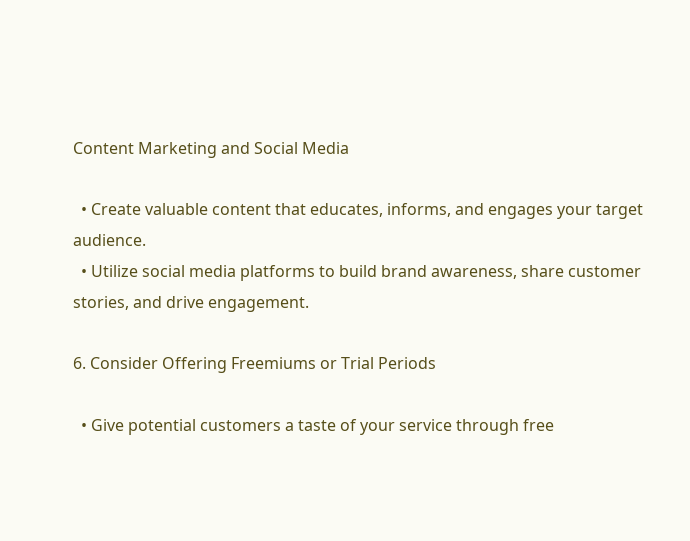Content Marketing and Social Media

  • Create valuable content that educates, informs, and engages your target audience.
  • Utilize social media platforms to build brand awareness, share customer stories, and drive engagement.

6. Consider Offering Freemiums or Trial Periods

  • Give potential customers a taste of your service through free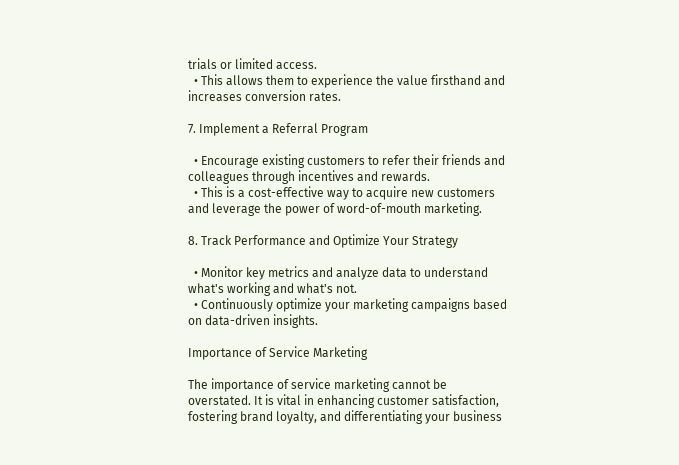trials or limited access.
  • This allows them to experience the value firsthand and increases conversion rates.

7. Implement a Referral Program

  • Encourage existing customers to refer their friends and colleagues through incentives and rewards.
  • This is a cost-effective way to acquire new customers and leverage the power of word-of-mouth marketing.

8. Track Performance and Optimize Your Strategy

  • Monitor key metrics and analyze data to understand what's working and what's not.
  • Continuously optimize your marketing campaigns based on data-driven insights.

Importance of Service Marketing

The importance of service marketing cannot be overstated. It is vital in enhancing customer satisfaction, fostering brand loyalty, and differentiating your business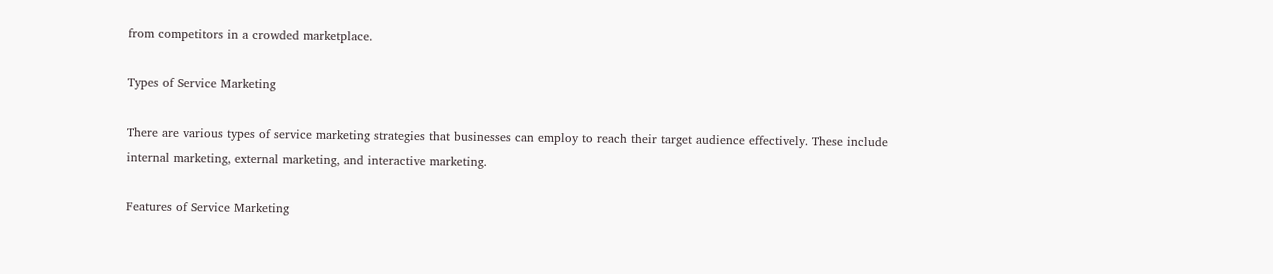from competitors in a crowded marketplace.

Types of Service Marketing

There are various types of service marketing strategies that businesses can employ to reach their target audience effectively. These include internal marketing, external marketing, and interactive marketing.

Features of Service Marketing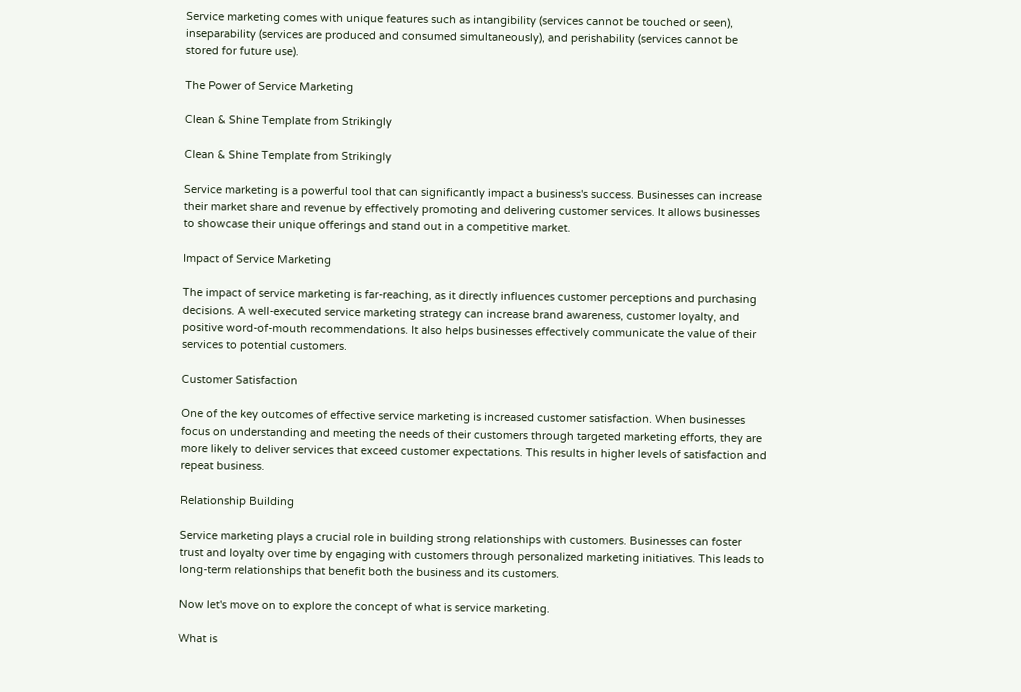Service marketing comes with unique features such as intangibility (services cannot be touched or seen), inseparability (services are produced and consumed simultaneously), and perishability (services cannot be stored for future use).

The Power of Service Marketing

Clean & Shine Template from Strikingly

Clean & Shine Template from Strikingly

Service marketing is a powerful tool that can significantly impact a business's success. Businesses can increase their market share and revenue by effectively promoting and delivering customer services. It allows businesses to showcase their unique offerings and stand out in a competitive market.

Impact of Service Marketing

The impact of service marketing is far-reaching, as it directly influences customer perceptions and purchasing decisions. A well-executed service marketing strategy can increase brand awareness, customer loyalty, and positive word-of-mouth recommendations. It also helps businesses effectively communicate the value of their services to potential customers.

Customer Satisfaction

One of the key outcomes of effective service marketing is increased customer satisfaction. When businesses focus on understanding and meeting the needs of their customers through targeted marketing efforts, they are more likely to deliver services that exceed customer expectations. This results in higher levels of satisfaction and repeat business.

Relationship Building

Service marketing plays a crucial role in building strong relationships with customers. Businesses can foster trust and loyalty over time by engaging with customers through personalized marketing initiatives. This leads to long-term relationships that benefit both the business and its customers.

Now let's move on to explore the concept of what is service marketing.

What is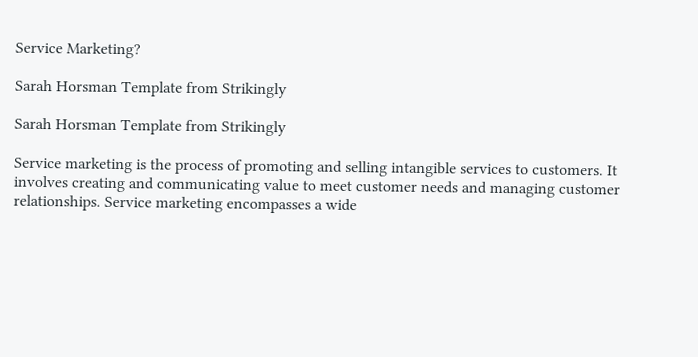Service Marketing?

Sarah Horsman Template from Strikingly

Sarah Horsman Template from Strikingly

Service marketing is the process of promoting and selling intangible services to customers. It involves creating and communicating value to meet customer needs and managing customer relationships. Service marketing encompasses a wide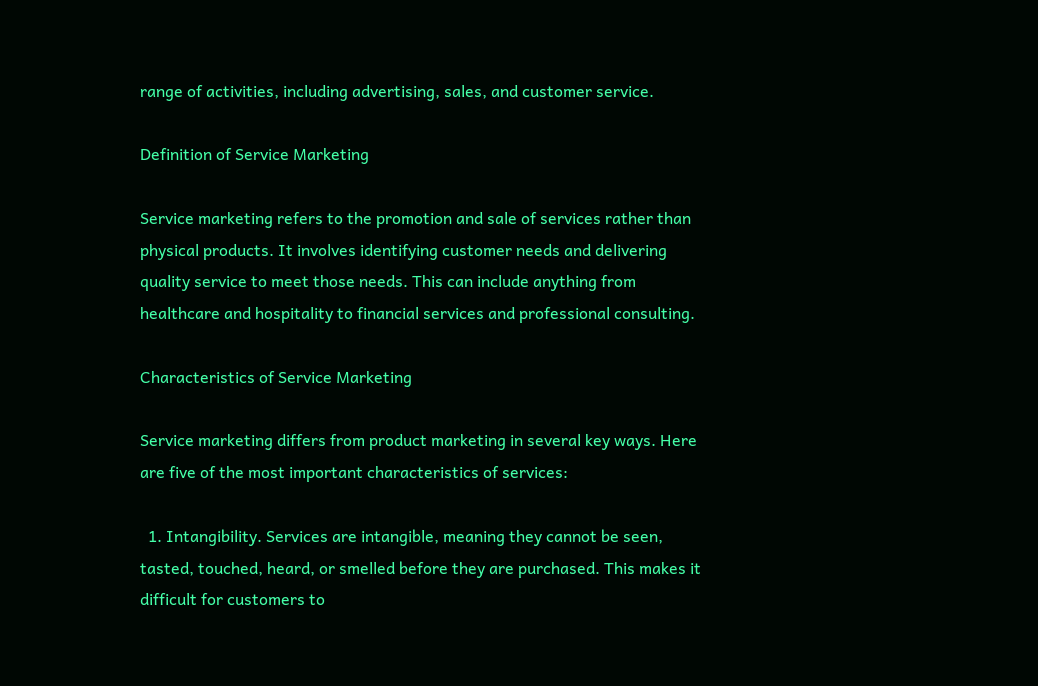range of activities, including advertising, sales, and customer service.

Definition of Service Marketing

Service marketing refers to the promotion and sale of services rather than physical products. It involves identifying customer needs and delivering quality service to meet those needs. This can include anything from healthcare and hospitality to financial services and professional consulting.

Characteristics of Service Marketing

Service marketing differs from product marketing in several key ways. Here are five of the most important characteristics of services:

  1. Intangibility. Services are intangible, meaning they cannot be seen, tasted, touched, heard, or smelled before they are purchased. This makes it difficult for customers to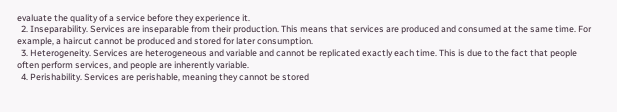evaluate the quality of a service before they experience it.
  2. Inseparability. Services are inseparable from their production. This means that services are produced and consumed at the same time. For example, a haircut cannot be produced and stored for later consumption.
  3. Heterogeneity. Services are heterogeneous and variable and cannot be replicated exactly each time. This is due to the fact that people often perform services, and people are inherently variable.
  4. Perishability. Services are perishable, meaning they cannot be stored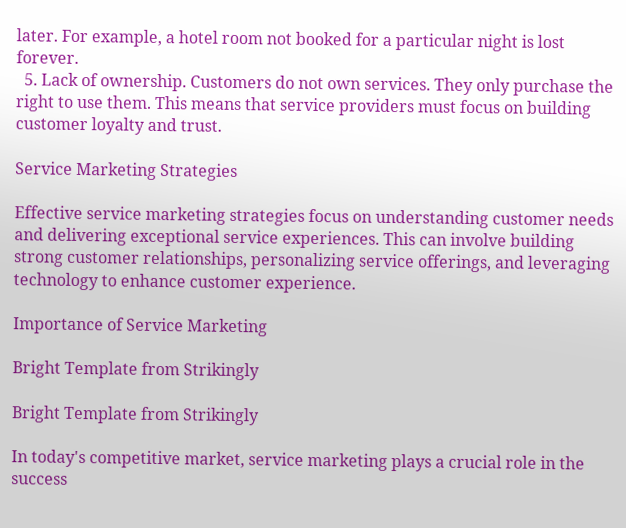later. For example, a hotel room not booked for a particular night is lost forever.
  5. Lack of ownership. Customers do not own services. They only purchase the right to use them. This means that service providers must focus on building customer loyalty and trust.

Service Marketing Strategies

Effective service marketing strategies focus on understanding customer needs and delivering exceptional service experiences. This can involve building strong customer relationships, personalizing service offerings, and leveraging technology to enhance customer experience.

Importance of Service Marketing

Bright Template from Strikingly

Bright Template from Strikingly

In today's competitive market, service marketing plays a crucial role in the success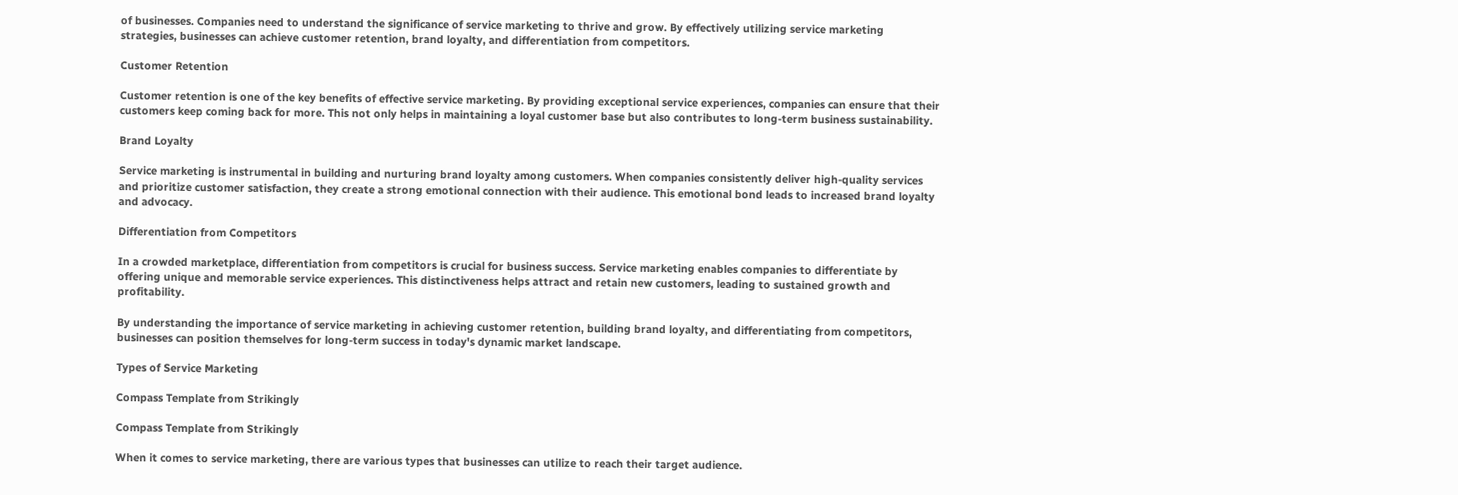of businesses. Companies need to understand the significance of service marketing to thrive and grow. By effectively utilizing service marketing strategies, businesses can achieve customer retention, brand loyalty, and differentiation from competitors.

Customer Retention

Customer retention is one of the key benefits of effective service marketing. By providing exceptional service experiences, companies can ensure that their customers keep coming back for more. This not only helps in maintaining a loyal customer base but also contributes to long-term business sustainability.

Brand Loyalty

Service marketing is instrumental in building and nurturing brand loyalty among customers. When companies consistently deliver high-quality services and prioritize customer satisfaction, they create a strong emotional connection with their audience. This emotional bond leads to increased brand loyalty and advocacy.

Differentiation from Competitors

In a crowded marketplace, differentiation from competitors is crucial for business success. Service marketing enables companies to differentiate by offering unique and memorable service experiences. This distinctiveness helps attract and retain new customers, leading to sustained growth and profitability.

By understanding the importance of service marketing in achieving customer retention, building brand loyalty, and differentiating from competitors, businesses can position themselves for long-term success in today's dynamic market landscape.

Types of Service Marketing

Compass Template from Strikingly

Compass Template from Strikingly

When it comes to service marketing, there are various types that businesses can utilize to reach their target audience.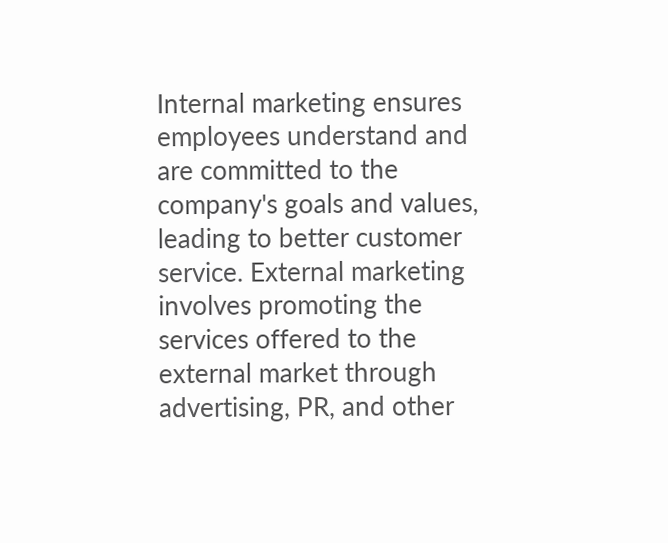Internal marketing ensures employees understand and are committed to the company's goals and values, leading to better customer service. External marketing involves promoting the services offered to the external market through advertising, PR, and other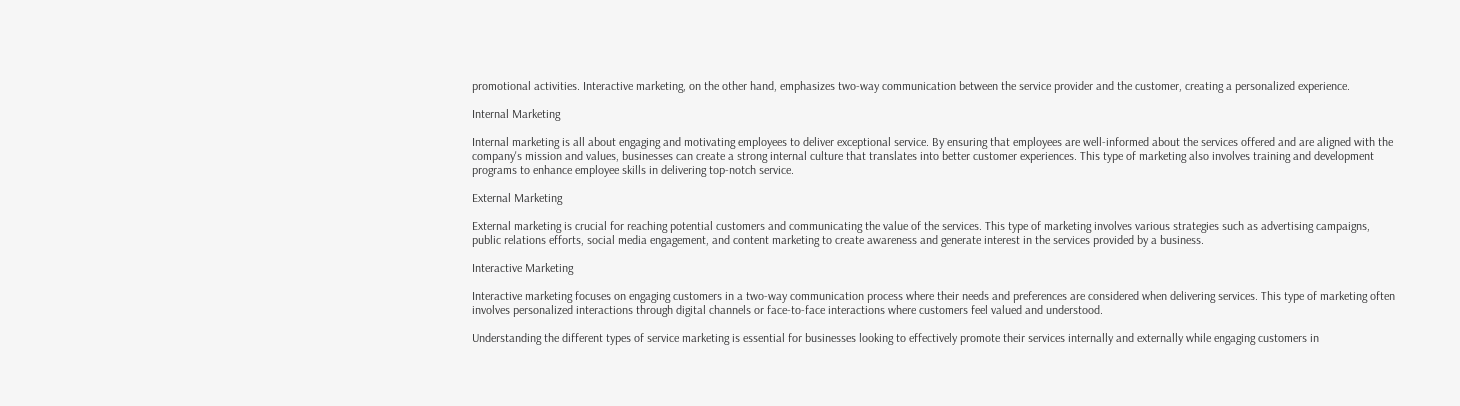promotional activities. Interactive marketing, on the other hand, emphasizes two-way communication between the service provider and the customer, creating a personalized experience.

Internal Marketing

Internal marketing is all about engaging and motivating employees to deliver exceptional service. By ensuring that employees are well-informed about the services offered and are aligned with the company's mission and values, businesses can create a strong internal culture that translates into better customer experiences. This type of marketing also involves training and development programs to enhance employee skills in delivering top-notch service.

External Marketing

External marketing is crucial for reaching potential customers and communicating the value of the services. This type of marketing involves various strategies such as advertising campaigns, public relations efforts, social media engagement, and content marketing to create awareness and generate interest in the services provided by a business.

Interactive Marketing

Interactive marketing focuses on engaging customers in a two-way communication process where their needs and preferences are considered when delivering services. This type of marketing often involves personalized interactions through digital channels or face-to-face interactions where customers feel valued and understood.

Understanding the different types of service marketing is essential for businesses looking to effectively promote their services internally and externally while engaging customers in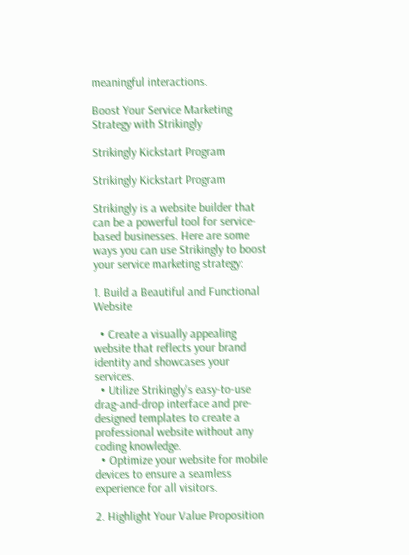meaningful interactions.

Boost Your Service Marketing Strategy with Strikingly

Strikingly Kickstart Program

Strikingly Kickstart Program

Strikingly is a website builder that can be a powerful tool for service-based businesses. Here are some ways you can use Strikingly to boost your service marketing strategy:

1. Build a Beautiful and Functional Website

  • Create a visually appealing website that reflects your brand identity and showcases your services.
  • Utilize Strikingly's easy-to-use drag-and-drop interface and pre-designed templates to create a professional website without any coding knowledge.
  • Optimize your website for mobile devices to ensure a seamless experience for all visitors.

2. Highlight Your Value Proposition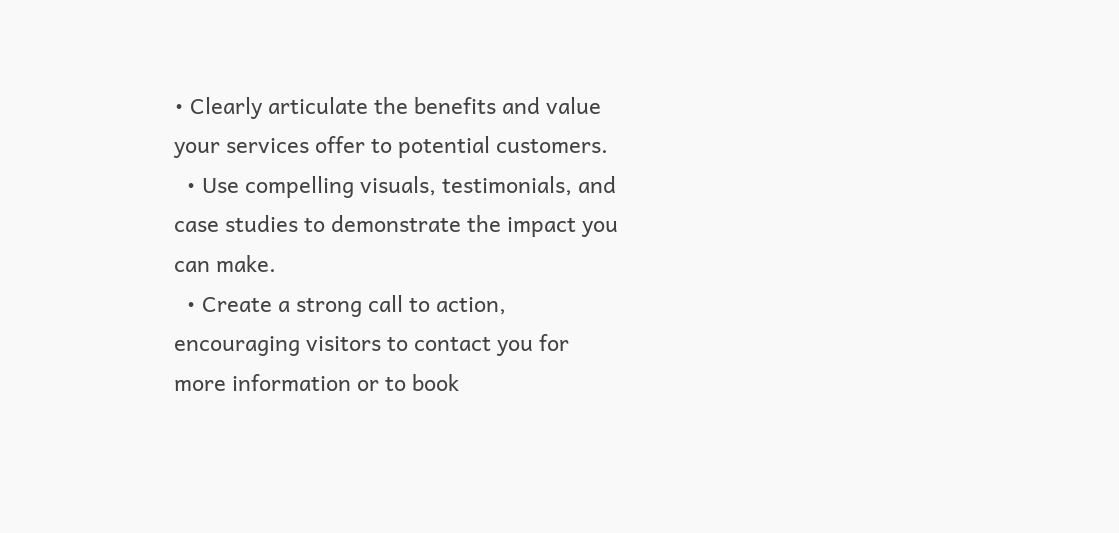• Clearly articulate the benefits and value your services offer to potential customers.
  • Use compelling visuals, testimonials, and case studies to demonstrate the impact you can make.
  • Create a strong call to action, encouraging visitors to contact you for more information or to book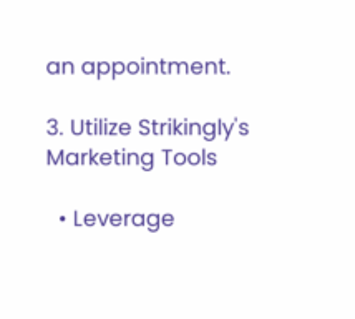an appointment.

3. Utilize Strikingly's Marketing Tools

  • Leverage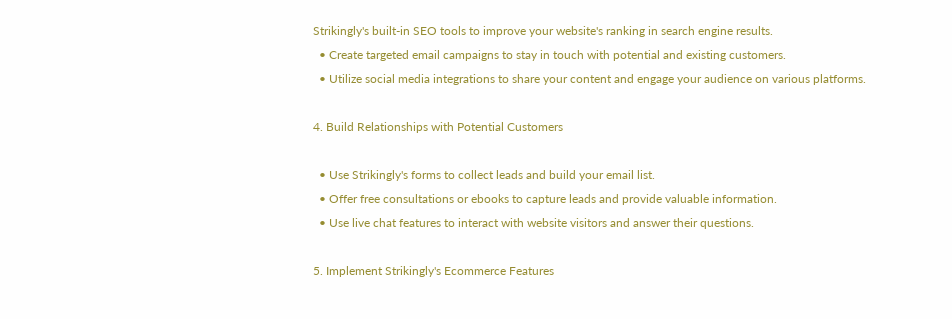Strikingly's built-in SEO tools to improve your website's ranking in search engine results.
  • Create targeted email campaigns to stay in touch with potential and existing customers.
  • Utilize social media integrations to share your content and engage your audience on various platforms.

4. Build Relationships with Potential Customers

  • Use Strikingly's forms to collect leads and build your email list.
  • Offer free consultations or ebooks to capture leads and provide valuable information.
  • Use live chat features to interact with website visitors and answer their questions.

5. Implement Strikingly's Ecommerce Features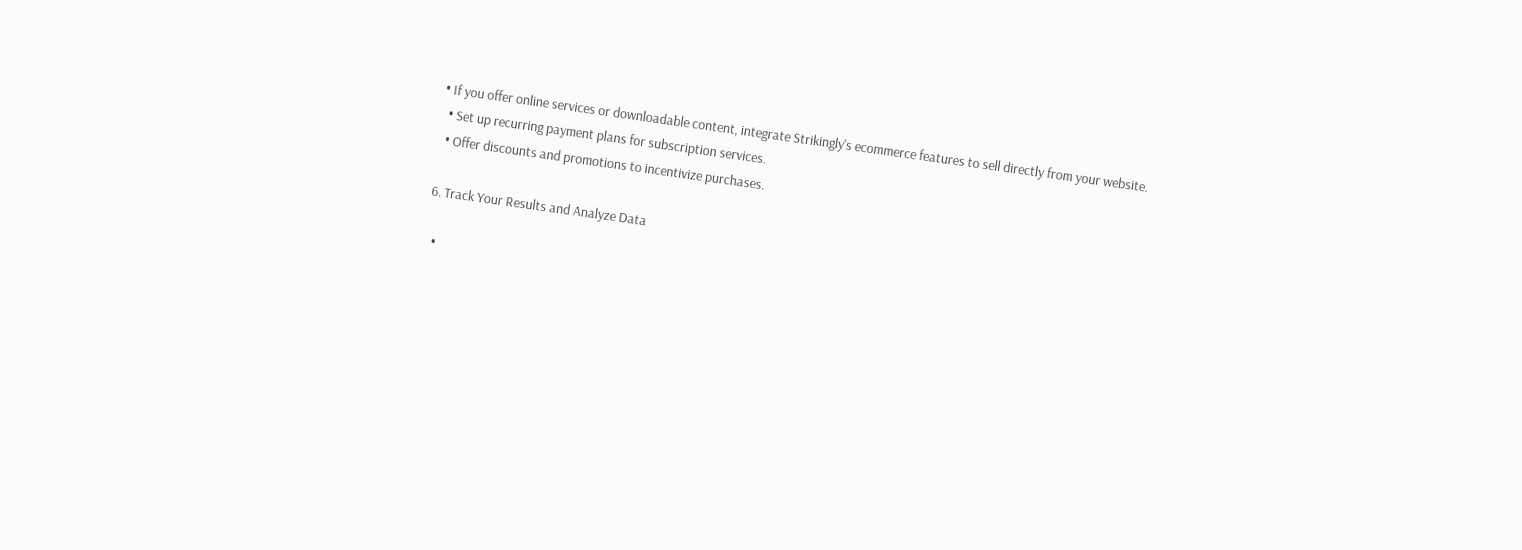• If you offer online services or downloadable content, integrate Strikingly's ecommerce features to sell directly from your website.
  • Set up recurring payment plans for subscription services.
  • Offer discounts and promotions to incentivize purchases.

6. Track Your Results and Analyze Data

  •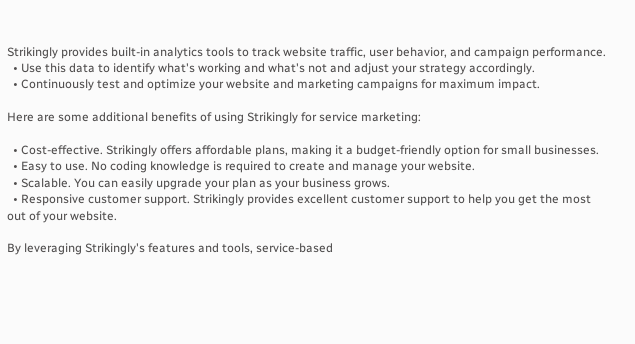Strikingly provides built-in analytics tools to track website traffic, user behavior, and campaign performance.
  • Use this data to identify what's working and what's not and adjust your strategy accordingly.
  • Continuously test and optimize your website and marketing campaigns for maximum impact.

Here are some additional benefits of using Strikingly for service marketing:

  • Cost-effective. Strikingly offers affordable plans, making it a budget-friendly option for small businesses.
  • Easy to use. No coding knowledge is required to create and manage your website.
  • Scalable. You can easily upgrade your plan as your business grows.
  • Responsive customer support. Strikingly provides excellent customer support to help you get the most out of your website.

By leveraging Strikingly's features and tools, service-based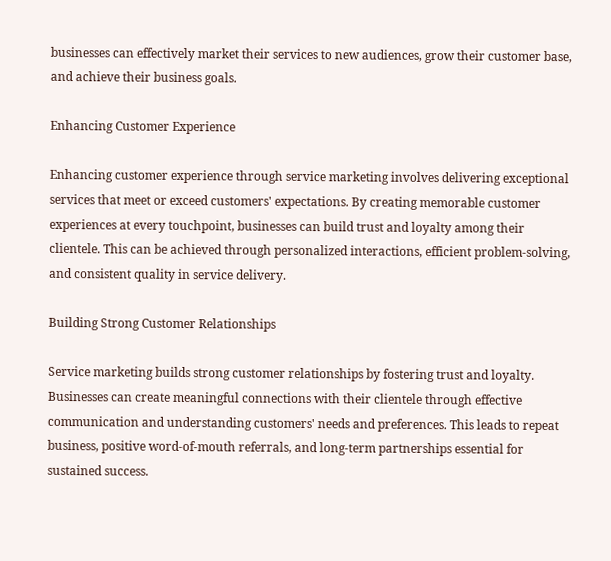businesses can effectively market their services to new audiences, grow their customer base, and achieve their business goals.

Enhancing Customer Experience

Enhancing customer experience through service marketing involves delivering exceptional services that meet or exceed customers' expectations. By creating memorable customer experiences at every touchpoint, businesses can build trust and loyalty among their clientele. This can be achieved through personalized interactions, efficient problem-solving, and consistent quality in service delivery.

Building Strong Customer Relationships

Service marketing builds strong customer relationships by fostering trust and loyalty. Businesses can create meaningful connections with their clientele through effective communication and understanding customers' needs and preferences. This leads to repeat business, positive word-of-mouth referrals, and long-term partnerships essential for sustained success.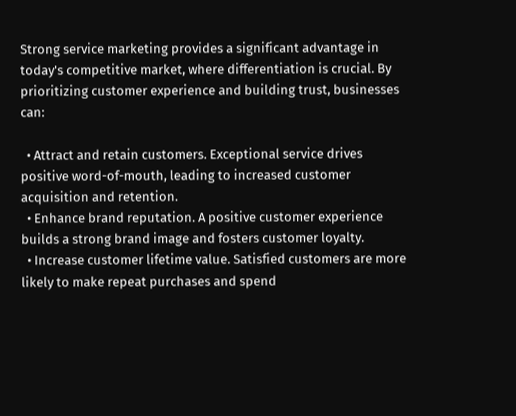Strong service marketing provides a significant advantage in today's competitive market, where differentiation is crucial. By prioritizing customer experience and building trust, businesses can:

  • Attract and retain customers. Exceptional service drives positive word-of-mouth, leading to increased customer acquisition and retention.
  • Enhance brand reputation. A positive customer experience builds a strong brand image and fosters customer loyalty.
  • Increase customer lifetime value. Satisfied customers are more likely to make repeat purchases and spend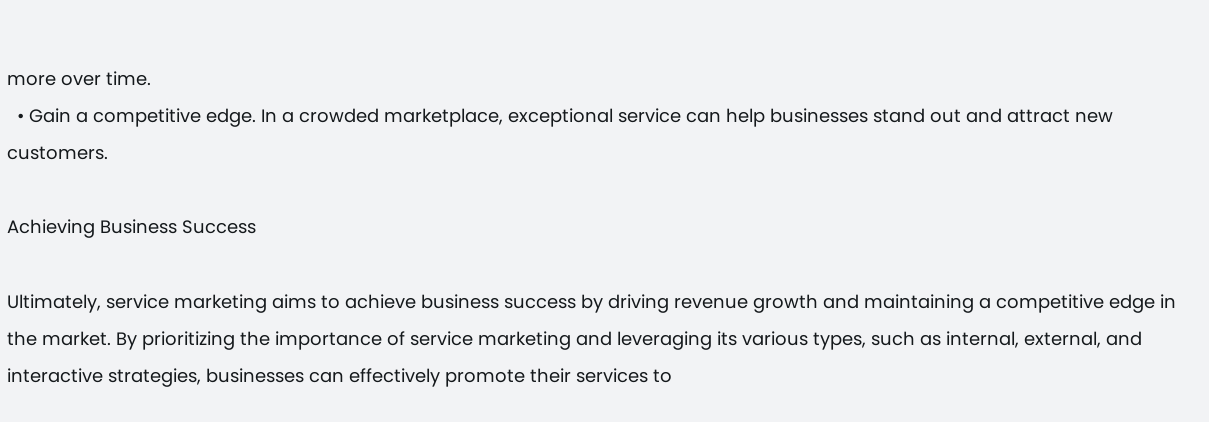more over time.
  • Gain a competitive edge. In a crowded marketplace, exceptional service can help businesses stand out and attract new customers.

Achieving Business Success

Ultimately, service marketing aims to achieve business success by driving revenue growth and maintaining a competitive edge in the market. By prioritizing the importance of service marketing and leveraging its various types, such as internal, external, and interactive strategies, businesses can effectively promote their services to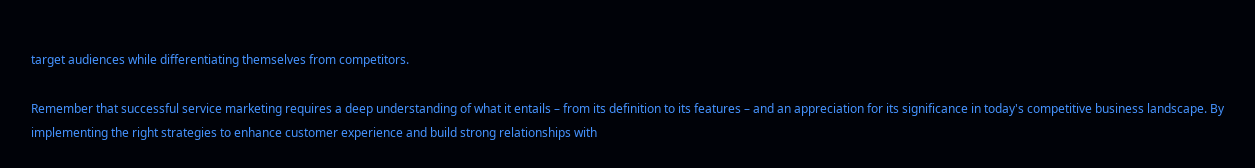target audiences while differentiating themselves from competitors.

Remember that successful service marketing requires a deep understanding of what it entails – from its definition to its features – and an appreciation for its significance in today's competitive business landscape. By implementing the right strategies to enhance customer experience and build strong relationships with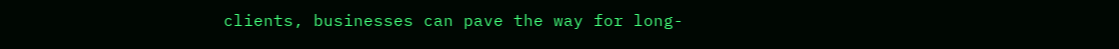clients, businesses can pave the way for long-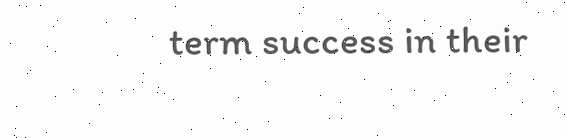term success in their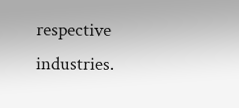respective industries.